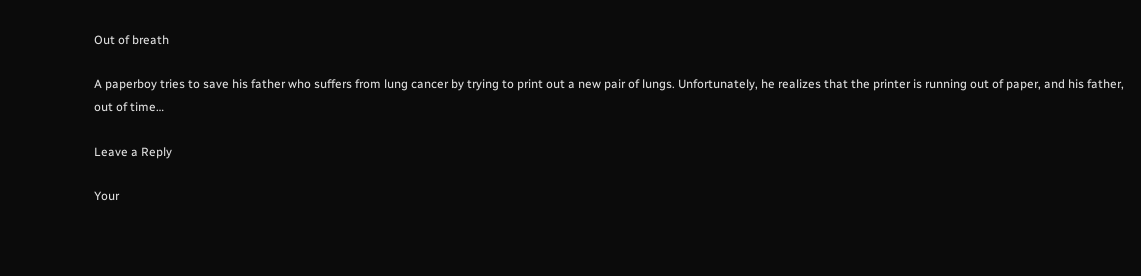Out of breath

A paperboy tries to save his father who suffers from lung cancer by trying to print out a new pair of lungs. Unfortunately, he realizes that the printer is running out of paper, and his father, out of time…

Leave a Reply

Your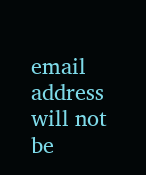email address will not be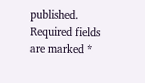published. Required fields are marked *